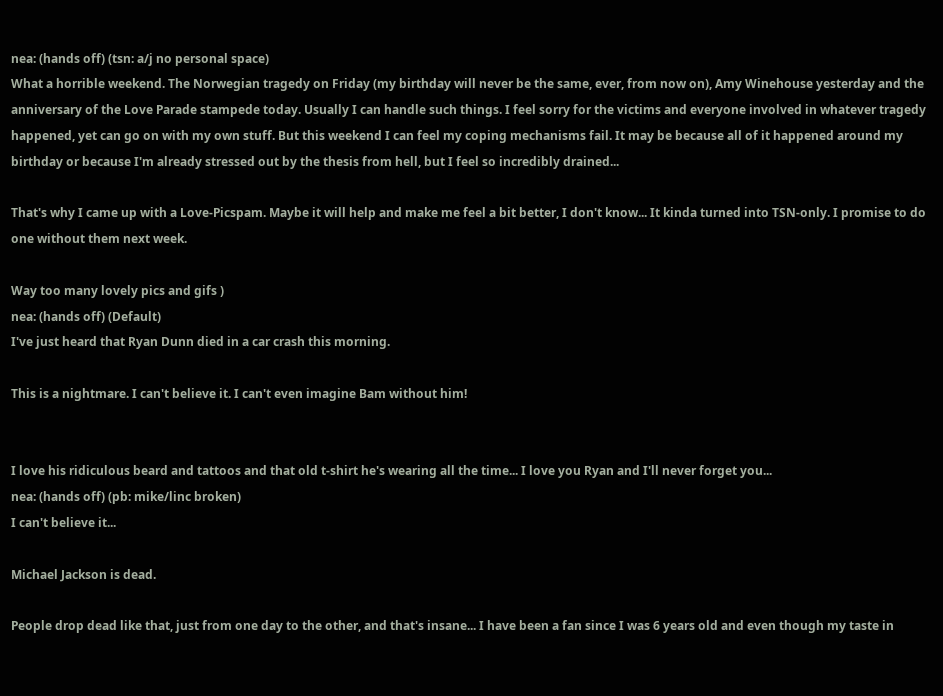nea: (hands off) (tsn: a/j no personal space)
What a horrible weekend. The Norwegian tragedy on Friday (my birthday will never be the same, ever, from now on), Amy Winehouse yesterday and the anniversary of the Love Parade stampede today. Usually I can handle such things. I feel sorry for the victims and everyone involved in whatever tragedy happened, yet can go on with my own stuff. But this weekend I can feel my coping mechanisms fail. It may be because all of it happened around my birthday or because I'm already stressed out by the thesis from hell, but I feel so incredibly drained...

That's why I came up with a Love-Picspam. Maybe it will help and make me feel a bit better, I don't know... It kinda turned into TSN-only. I promise to do one without them next week.

Way too many lovely pics and gifs )
nea: (hands off) (Default)
I've just heard that Ryan Dunn died in a car crash this morning.

This is a nightmare. I can't believe it. I can't even imagine Bam without him!


I love his ridiculous beard and tattoos and that old t-shirt he's wearing all the time... I love you Ryan and I'll never forget you...
nea: (hands off) (pb: mike/linc broken)
I can't believe it...

Michael Jackson is dead.

People drop dead like that, just from one day to the other, and that's insane... I have been a fan since I was 6 years old and even though my taste in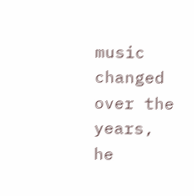music changed over the years, he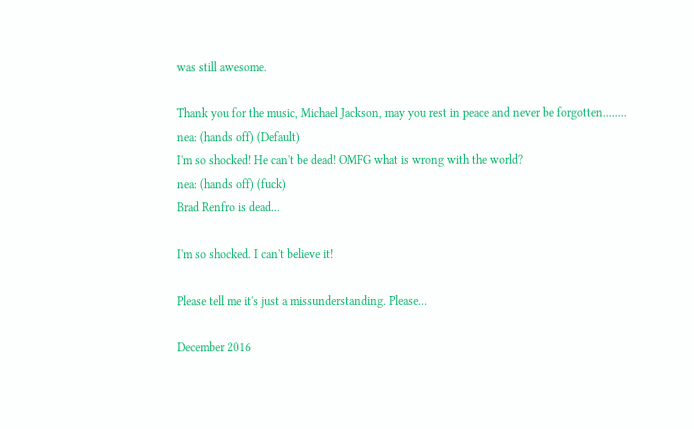was still awesome.

Thank you for the music, Michael Jackson, may you rest in peace and never be forgotten........
nea: (hands off) (Default)
I'm so shocked! He can't be dead! OMFG what is wrong with the world?
nea: (hands off) (fuck)
Brad Renfro is dead...

I'm so shocked. I can't believe it!

Please tell me it's just a missunderstanding. Please...

December 2016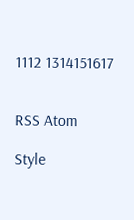1112 1314151617


RSS Atom

Style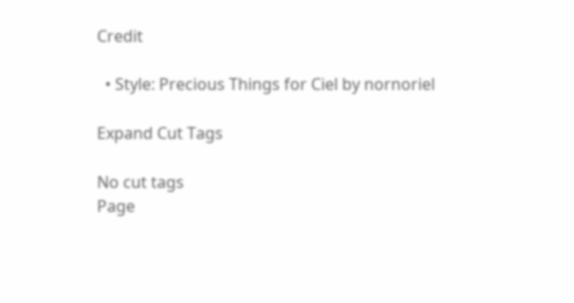Credit

  • Style: Precious Things for Ciel by nornoriel

Expand Cut Tags

No cut tags
Page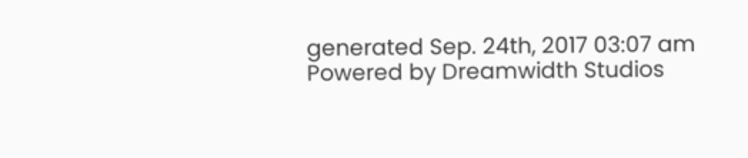generated Sep. 24th, 2017 03:07 am
Powered by Dreamwidth Studios